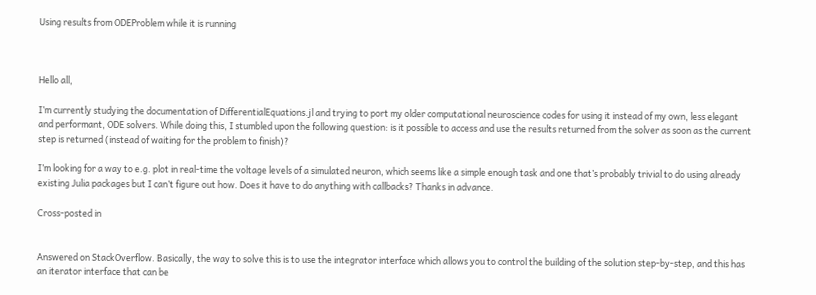Using results from ODEProblem while it is running



Hello all,

I’m currently studying the documentation of DifferentialEquations.jl and trying to port my older computational neuroscience codes for using it instead of my own, less elegant and performant, ODE solvers. While doing this, I stumbled upon the following question: is it possible to access and use the results returned from the solver as soon as the current step is returned (instead of waiting for the problem to finish)?

I’m looking for a way to e.g. plot in real-time the voltage levels of a simulated neuron, which seems like a simple enough task and one that’s probably trivial to do using already existing Julia packages but I can’t figure out how. Does it have to do anything with callbacks? Thanks in advance.

Cross-posted in


Answered on StackOverflow. Basically, the way to solve this is to use the integrator interface which allows you to control the building of the solution step-by-step, and this has an iterator interface that can be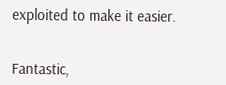exploited to make it easier.


Fantastic,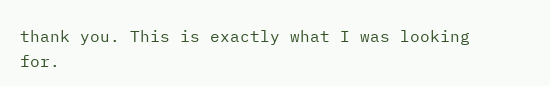thank you. This is exactly what I was looking for.